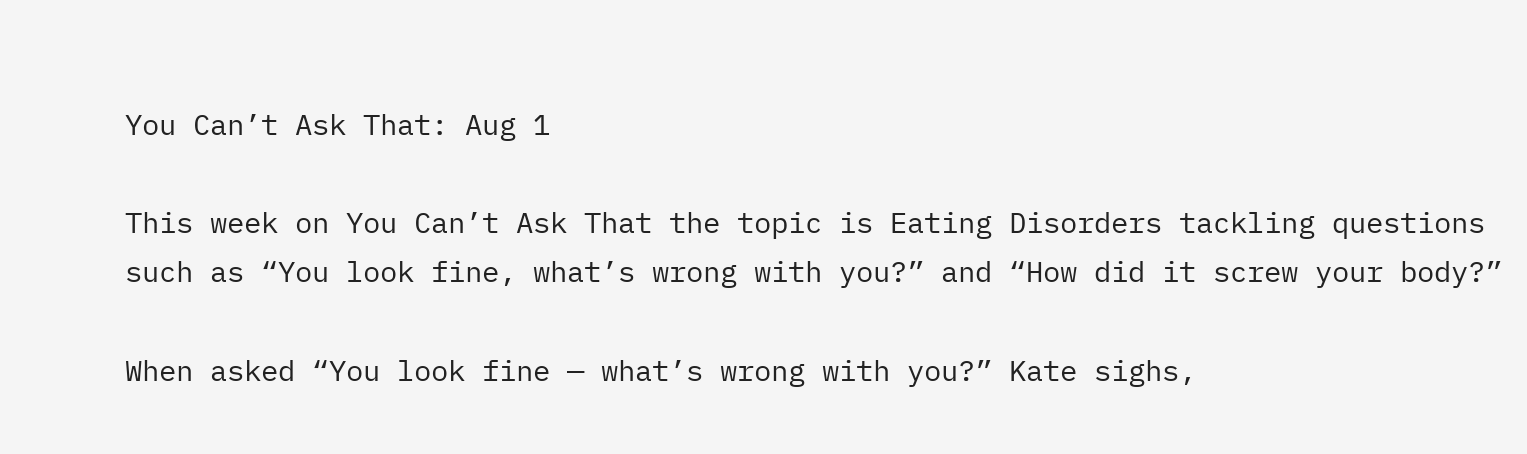You Can’t Ask That: Aug 1

This week on You Can’t Ask That the topic is Eating Disorders tackling questions such as “You look fine, what’s wrong with you?” and “How did it screw your body?”

When asked “You look fine — what’s wrong with you?” Kate sighs,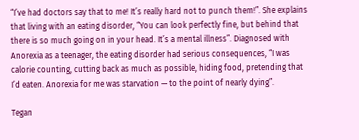“I’ve had doctors say that to me! It’s really hard not to punch them!”. She explains that living with an eating disorder, “You can look perfectly fine, but behind that there is so much going on in your head. It’s a mental illness”. Diagnosed with Anorexia as a teenager, the eating disorder had serious consequences, “I was calorie counting, cutting back as much as possible, hiding food, pretending that I’d eaten. Anorexia for me was starvation — to the point of nearly dying”.

Tegan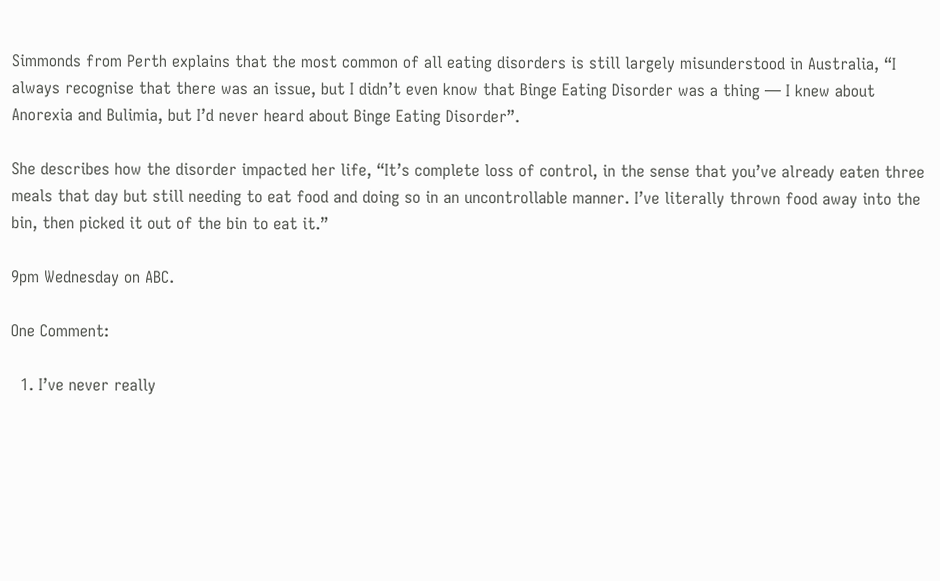Simmonds from Perth explains that the most common of all eating disorders is still largely misunderstood in Australia, “I always recognise that there was an issue, but I didn’t even know that Binge Eating Disorder was a thing — I knew about Anorexia and Bulimia, but I’d never heard about Binge Eating Disorder”.

She describes how the disorder impacted her life, “It’s complete loss of control, in the sense that you’ve already eaten three meals that day but still needing to eat food and doing so in an uncontrollable manner. I’ve literally thrown food away into the bin, then picked it out of the bin to eat it.”

9pm Wednesday on ABC.

One Comment:

  1. I’ve never really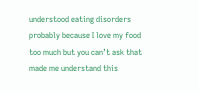understood eating disorders probably because I love my food too much but you can’t ask that made me understand this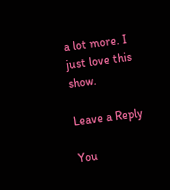a lot more. I just love this show.

Leave a Reply

You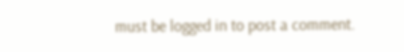must be logged in to post a comment.